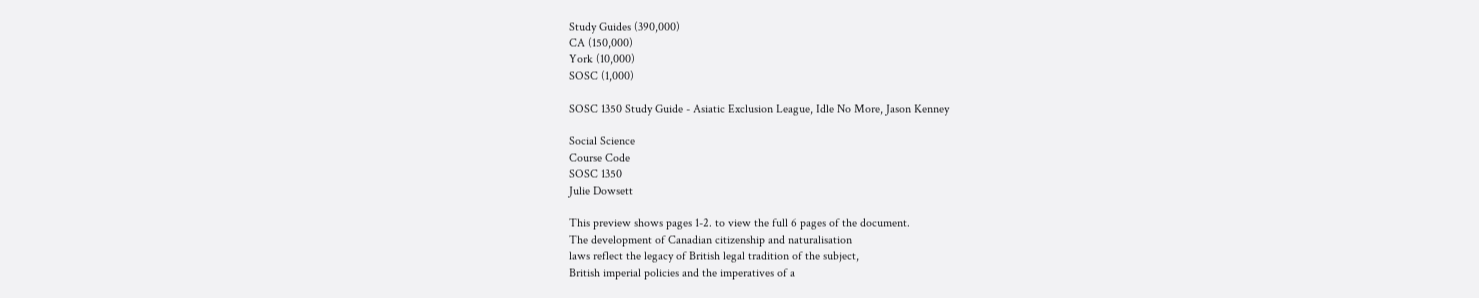Study Guides (390,000)
CA (150,000)
York (10,000)
SOSC (1,000)

SOSC 1350 Study Guide - Asiatic Exclusion League, Idle No More, Jason Kenney

Social Science
Course Code
SOSC 1350
Julie Dowsett

This preview shows pages 1-2. to view the full 6 pages of the document.
The development of Canadian citizenship and naturalisation
laws reflect the legacy of British legal tradition of the subject,
British imperial policies and the imperatives of a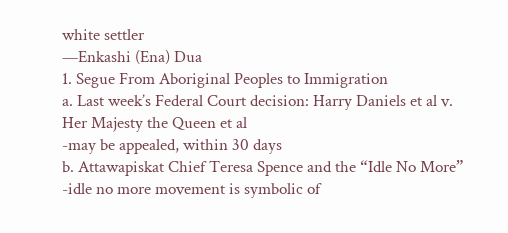white settler
—Enkashi (Ena) Dua
1. Segue From Aboriginal Peoples to Immigration
a. Last week’s Federal Court decision: Harry Daniels et al v.
Her Majesty the Queen et al
-may be appealed, within 30 days
b. Attawapiskat Chief Teresa Spence and the “Idle No More”
-idle no more movement is symbolic of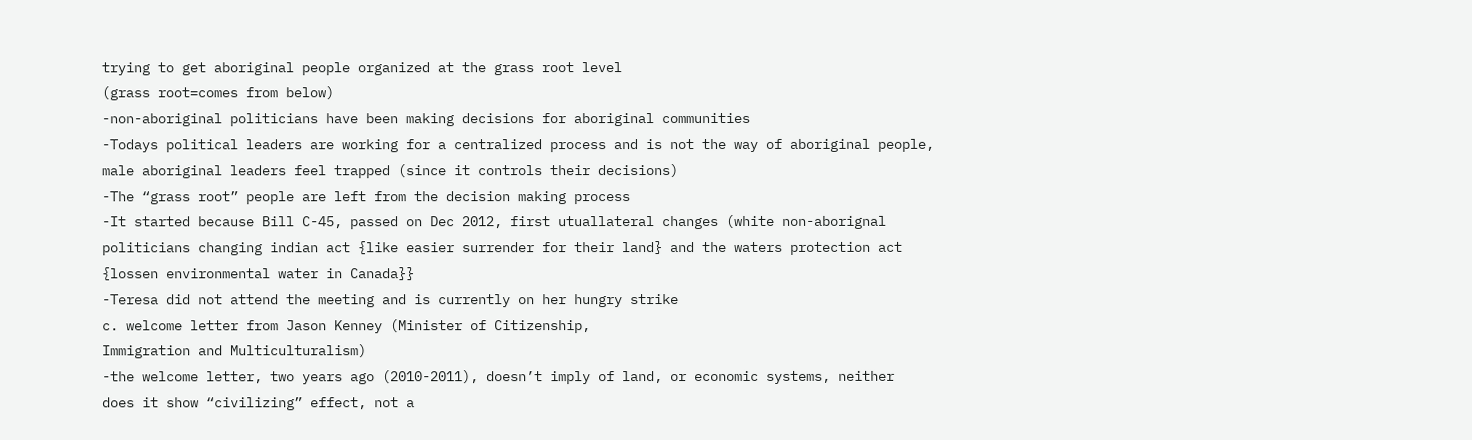trying to get aboriginal people organized at the grass root level
(grass root=comes from below)
-non-aboriginal politicians have been making decisions for aboriginal communities
-Todays political leaders are working for a centralized process and is not the way of aboriginal people,
male aboriginal leaders feel trapped (since it controls their decisions)
-The “grass root” people are left from the decision making process
-It started because Bill C-45, passed on Dec 2012, first utuallateral changes (white non-aborignal
politicians changing indian act {like easier surrender for their land} and the waters protection act
{lossen environmental water in Canada}}
-Teresa did not attend the meeting and is currently on her hungry strike
c. welcome letter from Jason Kenney (Minister of Citizenship,
Immigration and Multiculturalism)
-the welcome letter, two years ago (2010-2011), doesn’t imply of land, or economic systems, neither
does it show “civilizing” effect, not a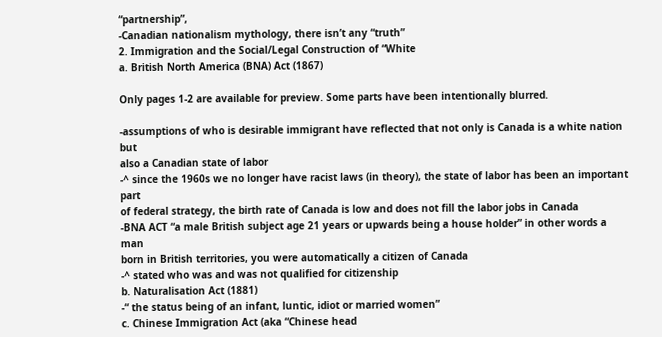“partnership”,
-Canadian nationalism mythology, there isn’t any “truth”
2. Immigration and the Social/Legal Construction of “White
a. British North America (BNA) Act (1867)

Only pages 1-2 are available for preview. Some parts have been intentionally blurred.

-assumptions of who is desirable immigrant have reflected that not only is Canada is a white nation but
also a Canadian state of labor
-^ since the 1960s we no longer have racist laws (in theory), the state of labor has been an important part
of federal strategy, the birth rate of Canada is low and does not fill the labor jobs in Canada
-BNA ACT “a male British subject age 21 years or upwards being a house holder” in other words a man
born in British territories, you were automatically a citizen of Canada
-^ stated who was and was not qualified for citizenship
b. Naturalisation Act (1881)
-“ the status being of an infant, luntic, idiot or married women”
c. Chinese Immigration Act (aka “Chinese head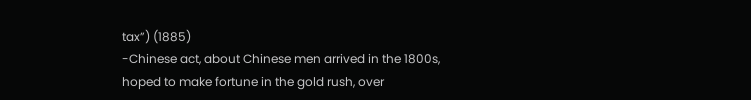tax”) (1885)
-Chinese act, about Chinese men arrived in the 1800s, hoped to make fortune in the gold rush, over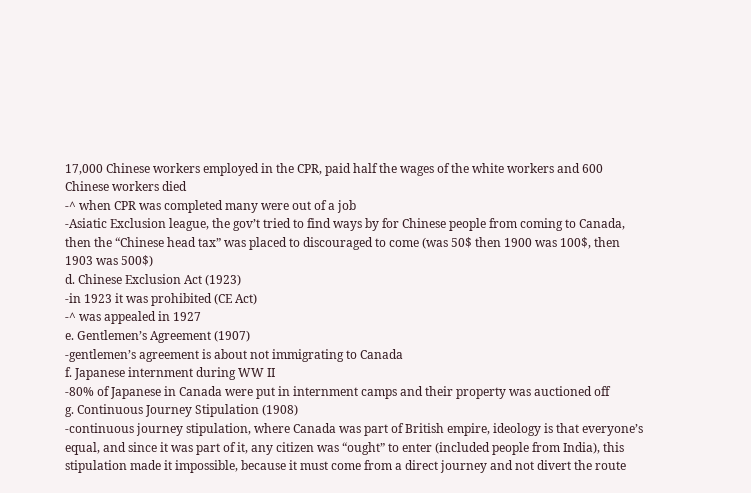17,000 Chinese workers employed in the CPR, paid half the wages of the white workers and 600
Chinese workers died
-^ when CPR was completed many were out of a job
-Asiatic Exclusion league, the gov’t tried to find ways by for Chinese people from coming to Canada,
then the “Chinese head tax” was placed to discouraged to come (was 50$ then 1900 was 100$, then
1903 was 500$)
d. Chinese Exclusion Act (1923)
-in 1923 it was prohibited (CE Act)
-^ was appealed in 1927
e. Gentlemen’s Agreement (1907)
-gentlemen’s agreement is about not immigrating to Canada
f. Japanese internment during WW II
-80% of Japanese in Canada were put in internment camps and their property was auctioned off
g. Continuous Journey Stipulation (1908)
-continuous journey stipulation, where Canada was part of British empire, ideology is that everyone’s
equal, and since it was part of it, any citizen was “ought” to enter (included people from India), this
stipulation made it impossible, because it must come from a direct journey and not divert the route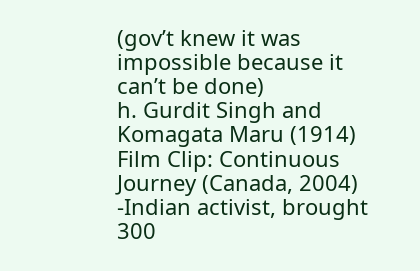(gov’t knew it was impossible because it can’t be done)
h. Gurdit Singh and Komagata Maru (1914)
Film Clip: Continuous Journey (Canada, 2004)
-Indian activist, brought 300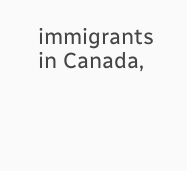immigrants in Canada,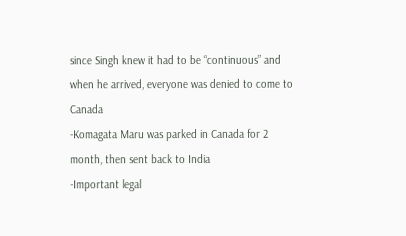since Singh knew it had to be “continuous” and
when he arrived, everyone was denied to come to Canada
-Komagata Maru was parked in Canada for 2 month, then sent back to India
-Important legal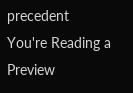precedent
You're Reading a Preview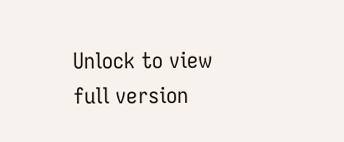Unlock to view full version